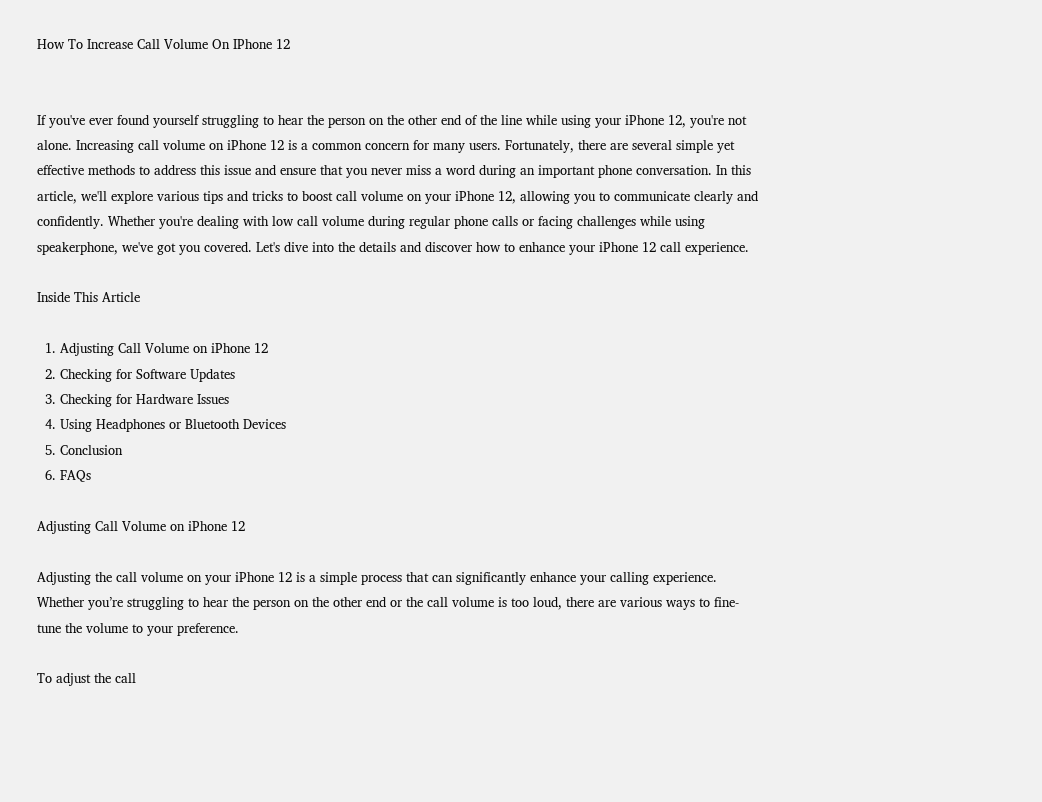How To Increase Call Volume On IPhone 12


If you've ever found yourself struggling to hear the person on the other end of the line while using your iPhone 12, you're not alone. Increasing call volume on iPhone 12 is a common concern for many users. Fortunately, there are several simple yet effective methods to address this issue and ensure that you never miss a word during an important phone conversation. In this article, we'll explore various tips and tricks to boost call volume on your iPhone 12, allowing you to communicate clearly and confidently. Whether you're dealing with low call volume during regular phone calls or facing challenges while using speakerphone, we've got you covered. Let's dive into the details and discover how to enhance your iPhone 12 call experience.

Inside This Article

  1. Adjusting Call Volume on iPhone 12
  2. Checking for Software Updates
  3. Checking for Hardware Issues
  4. Using Headphones or Bluetooth Devices
  5. Conclusion
  6. FAQs

Adjusting Call Volume on iPhone 12

Adjusting the call volume on your iPhone 12 is a simple process that can significantly enhance your calling experience. Whether you’re struggling to hear the person on the other end or the call volume is too loud, there are various ways to fine-tune the volume to your preference.

To adjust the call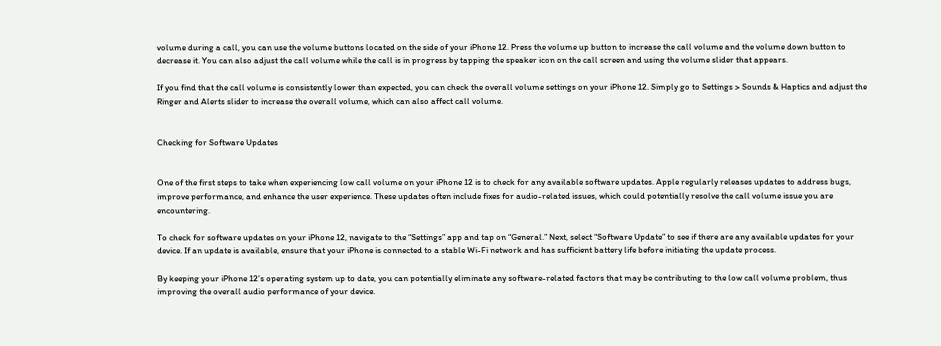volume during a call, you can use the volume buttons located on the side of your iPhone 12. Press the volume up button to increase the call volume and the volume down button to decrease it. You can also adjust the call volume while the call is in progress by tapping the speaker icon on the call screen and using the volume slider that appears.

If you find that the call volume is consistently lower than expected, you can check the overall volume settings on your iPhone 12. Simply go to Settings > Sounds & Haptics and adjust the Ringer and Alerts slider to increase the overall volume, which can also affect call volume.


Checking for Software Updates


One of the first steps to take when experiencing low call volume on your iPhone 12 is to check for any available software updates. Apple regularly releases updates to address bugs, improve performance, and enhance the user experience. These updates often include fixes for audio-related issues, which could potentially resolve the call volume issue you are encountering.

To check for software updates on your iPhone 12, navigate to the “Settings” app and tap on “General.” Next, select “Software Update” to see if there are any available updates for your device. If an update is available, ensure that your iPhone is connected to a stable Wi-Fi network and has sufficient battery life before initiating the update process.

By keeping your iPhone 12’s operating system up to date, you can potentially eliminate any software-related factors that may be contributing to the low call volume problem, thus improving the overall audio performance of your device.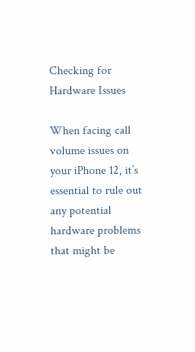Checking for Hardware Issues

When facing call volume issues on your iPhone 12, it’s essential to rule out any potential hardware problems that might be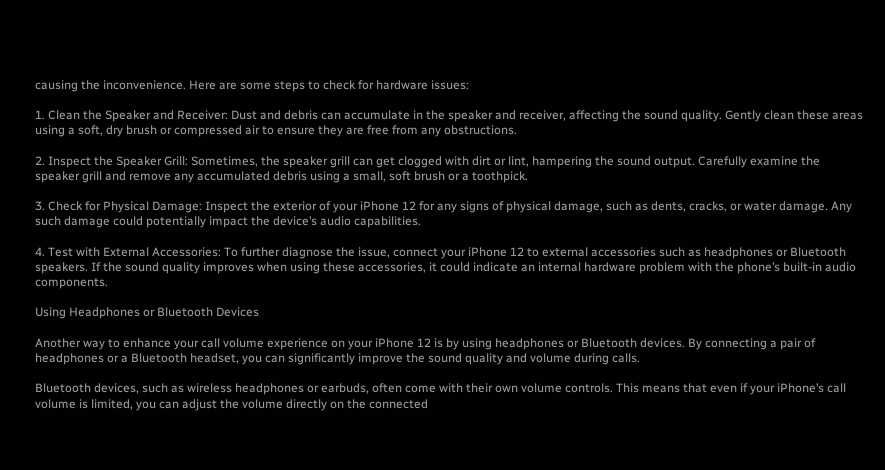causing the inconvenience. Here are some steps to check for hardware issues:

1. Clean the Speaker and Receiver: Dust and debris can accumulate in the speaker and receiver, affecting the sound quality. Gently clean these areas using a soft, dry brush or compressed air to ensure they are free from any obstructions.

2. Inspect the Speaker Grill: Sometimes, the speaker grill can get clogged with dirt or lint, hampering the sound output. Carefully examine the speaker grill and remove any accumulated debris using a small, soft brush or a toothpick.

3. Check for Physical Damage: Inspect the exterior of your iPhone 12 for any signs of physical damage, such as dents, cracks, or water damage. Any such damage could potentially impact the device’s audio capabilities.

4. Test with External Accessories: To further diagnose the issue, connect your iPhone 12 to external accessories such as headphones or Bluetooth speakers. If the sound quality improves when using these accessories, it could indicate an internal hardware problem with the phone’s built-in audio components.

Using Headphones or Bluetooth Devices

Another way to enhance your call volume experience on your iPhone 12 is by using headphones or Bluetooth devices. By connecting a pair of headphones or a Bluetooth headset, you can significantly improve the sound quality and volume during calls.

Bluetooth devices, such as wireless headphones or earbuds, often come with their own volume controls. This means that even if your iPhone’s call volume is limited, you can adjust the volume directly on the connected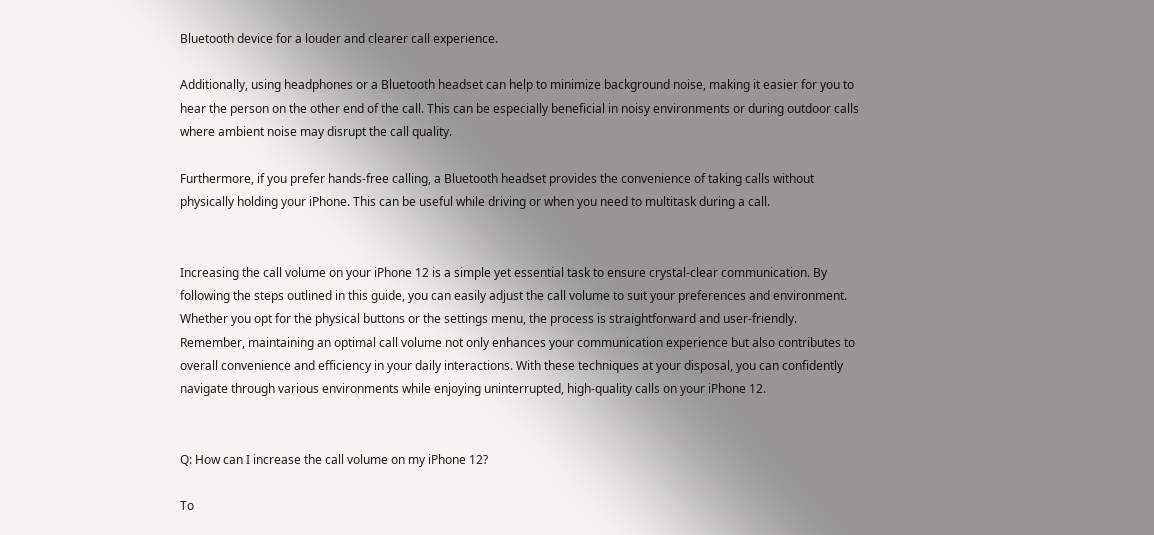Bluetooth device for a louder and clearer call experience.

Additionally, using headphones or a Bluetooth headset can help to minimize background noise, making it easier for you to hear the person on the other end of the call. This can be especially beneficial in noisy environments or during outdoor calls where ambient noise may disrupt the call quality.

Furthermore, if you prefer hands-free calling, a Bluetooth headset provides the convenience of taking calls without physically holding your iPhone. This can be useful while driving or when you need to multitask during a call.


Increasing the call volume on your iPhone 12 is a simple yet essential task to ensure crystal-clear communication. By following the steps outlined in this guide, you can easily adjust the call volume to suit your preferences and environment. Whether you opt for the physical buttons or the settings menu, the process is straightforward and user-friendly. Remember, maintaining an optimal call volume not only enhances your communication experience but also contributes to overall convenience and efficiency in your daily interactions. With these techniques at your disposal, you can confidently navigate through various environments while enjoying uninterrupted, high-quality calls on your iPhone 12.


Q: How can I increase the call volume on my iPhone 12?

To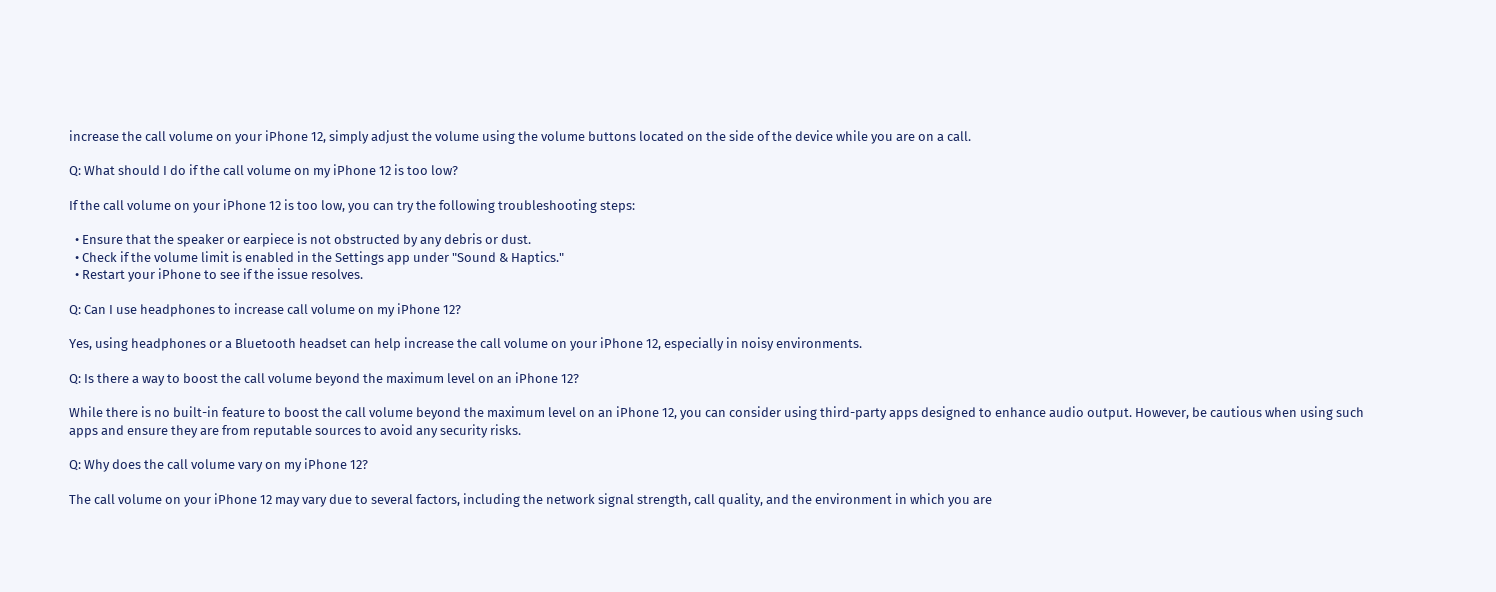increase the call volume on your iPhone 12, simply adjust the volume using the volume buttons located on the side of the device while you are on a call.

Q: What should I do if the call volume on my iPhone 12 is too low?

If the call volume on your iPhone 12 is too low, you can try the following troubleshooting steps:

  • Ensure that the speaker or earpiece is not obstructed by any debris or dust.
  • Check if the volume limit is enabled in the Settings app under "Sound & Haptics."
  • Restart your iPhone to see if the issue resolves.

Q: Can I use headphones to increase call volume on my iPhone 12?

Yes, using headphones or a Bluetooth headset can help increase the call volume on your iPhone 12, especially in noisy environments.

Q: Is there a way to boost the call volume beyond the maximum level on an iPhone 12?

While there is no built-in feature to boost the call volume beyond the maximum level on an iPhone 12, you can consider using third-party apps designed to enhance audio output. However, be cautious when using such apps and ensure they are from reputable sources to avoid any security risks.

Q: Why does the call volume vary on my iPhone 12?

The call volume on your iPhone 12 may vary due to several factors, including the network signal strength, call quality, and the environment in which you are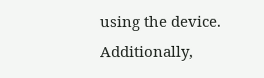using the device. Additionally,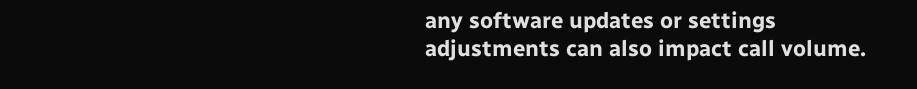any software updates or settings adjustments can also impact call volume.